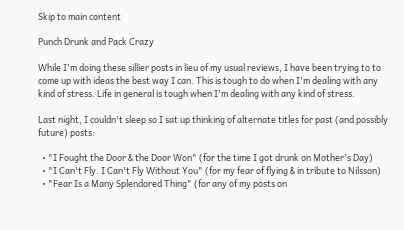Skip to main content

Punch Drunk and Pack Crazy

While I'm doing these sillier posts in lieu of my usual reviews, I have been trying to to come up with ideas the best way I can. This is tough to do when I'm dealing with any kind of stress. Life in general is tough when I'm dealing with any kind of stress.

Last night, I couldn't sleep so I sat up thinking of alternate titles for past (and possibly future) posts:

  • "I Fought the Door & the Door Won" (for the time I got drunk on Mother's Day)
  • "I Can't Fly. I Can't Fly Without You" (for my fear of flying & in tribute to Nilsson)
  • "Fear Is a Many Splendored Thing" (for any of my posts on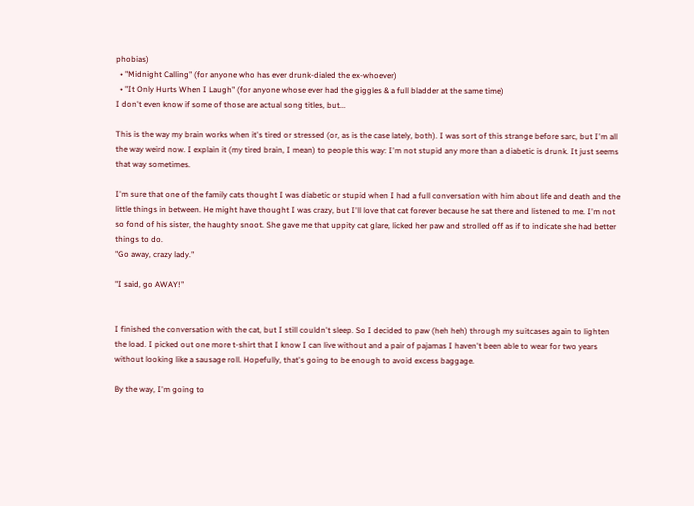phobias)
  • "Midnight Calling" (for anyone who has ever drunk-dialed the ex-whoever)
  • "It Only Hurts When I Laugh" (for anyone whose ever had the giggles & a full bladder at the same time)
I don't even know if some of those are actual song titles, but...

This is the way my brain works when it's tired or stressed (or, as is the case lately, both). I was sort of this strange before sarc, but I'm all the way weird now. I explain it (my tired brain, I mean) to people this way: I'm not stupid any more than a diabetic is drunk. It just seems that way sometimes.

I'm sure that one of the family cats thought I was diabetic or stupid when I had a full conversation with him about life and death and the little things in between. He might have thought I was crazy, but I'll love that cat forever because he sat there and listened to me. I'm not so fond of his sister, the haughty snoot. She gave me that uppity cat glare, licked her paw and strolled off as if to indicate she had better things to do.
"Go away, crazy lady."

"I said, go AWAY!"


I finished the conversation with the cat, but I still couldn't sleep. So I decided to paw (heh heh) through my suitcases again to lighten the load. I picked out one more t-shirt that I know I can live without and a pair of pajamas I haven't been able to wear for two years without looking like a sausage roll. Hopefully, that's going to be enough to avoid excess baggage.

By the way, I'm going to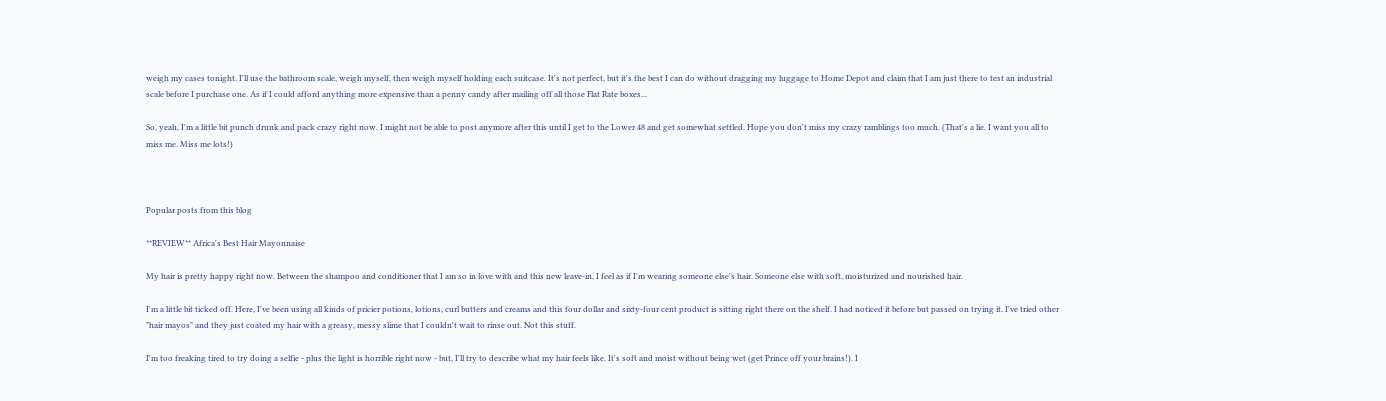weigh my cases tonight. I'll use the bathroom scale, weigh myself, then weigh myself holding each suitcase. It's not perfect, but it's the best I can do without dragging my luggage to Home Depot and claim that I am just there to test an industrial scale before I purchase one. As if I could afford anything more expensive than a penny candy after mailing off all those Flat Rate boxes...

So, yeah, I'm a little bit punch drunk and pack crazy right now. I might not be able to post anymore after this until I get to the Lower 48 and get somewhat settled. Hope you don't miss my crazy ramblings too much. (That's a lie. I want you all to miss me. Miss me lots!)



Popular posts from this blog

**REVIEW** Africa's Best Hair Mayonnaise

My hair is pretty happy right now. Between the shampoo and conditioner that I am so in love with and this new leave-in, I feel as if I'm wearing someone else's hair. Someone else with soft, moisturized and nourished hair.

I'm a little bit ticked off. Here, I've been using all kinds of pricier potions, lotions, curl butters and creams and this four dollar and sixty-four cent product is sitting right there on the shelf. I had noticed it before but passed on trying it. I've tried other "hair mayos" and they just coated my hair with a greasy, messy slime that I couldn't wait to rinse out. Not this stuff.

I'm too freaking tired to try doing a selfie - plus the light is horrible right now - but, I'll try to describe what my hair feels like. It's soft and moist without being wet (get Prince off your brains!). I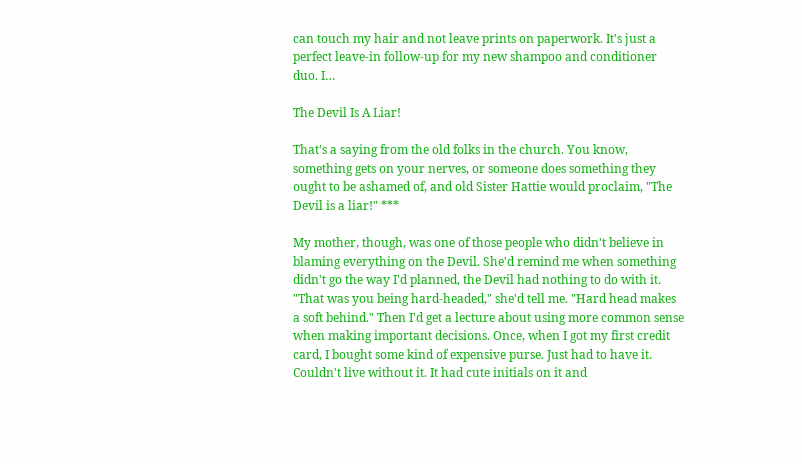can touch my hair and not leave prints on paperwork. It's just a perfect leave-in follow-up for my new shampoo and conditioner duo. I…

The Devil Is A Liar!

That's a saying from the old folks in the church. You know, something gets on your nerves, or someone does something they ought to be ashamed of, and old Sister Hattie would proclaim, "The Devil is a liar!" ***

My mother, though, was one of those people who didn't believe in blaming everything on the Devil. She'd remind me when something didn't go the way I'd planned, the Devil had nothing to do with it. "That was you being hard-headed," she'd tell me. "Hard head makes a soft behind." Then I'd get a lecture about using more common sense when making important decisions. Once, when I got my first credit card, I bought some kind of expensive purse. Just had to have it. Couldn't live without it. It had cute initials on it and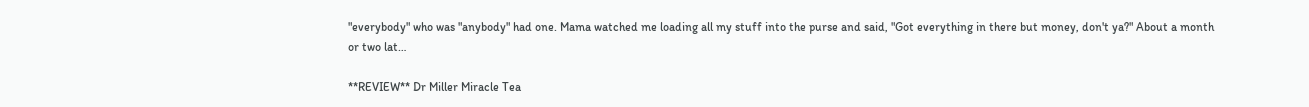"everybody" who was "anybody" had one. Mama watched me loading all my stuff into the purse and said, "Got everything in there but money, don't ya?" About a month or two lat…

**REVIEW** Dr Miller Miracle Tea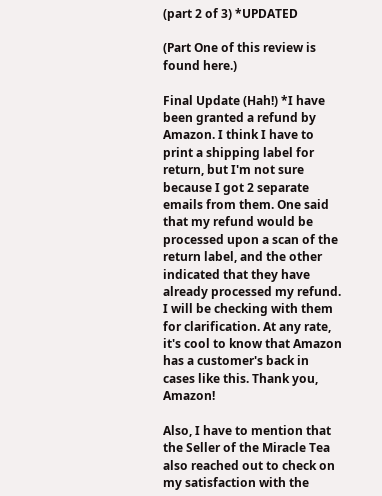(part 2 of 3) *UPDATED

(Part One of this review is found here.)

Final Update (Hah!) *I have been granted a refund by Amazon. I think I have to print a shipping label for return, but I'm not sure because I got 2 separate emails from them. One said that my refund would be processed upon a scan of the return label, and the other indicated that they have already processed my refund. I will be checking with them for clarification. At any rate, it's cool to know that Amazon has a customer's back in cases like this. Thank you, Amazon!

Also, I have to mention that the Seller of the Miracle Tea also reached out to check on my satisfaction with the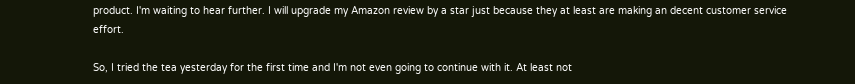product. I'm waiting to hear further. I will upgrade my Amazon review by a star just because they at least are making an decent customer service effort.

So, I tried the tea yesterday for the first time and I'm not even going to continue with it. At least not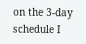on the 3-day schedule I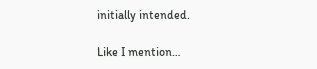initially intended.

Like I mention…